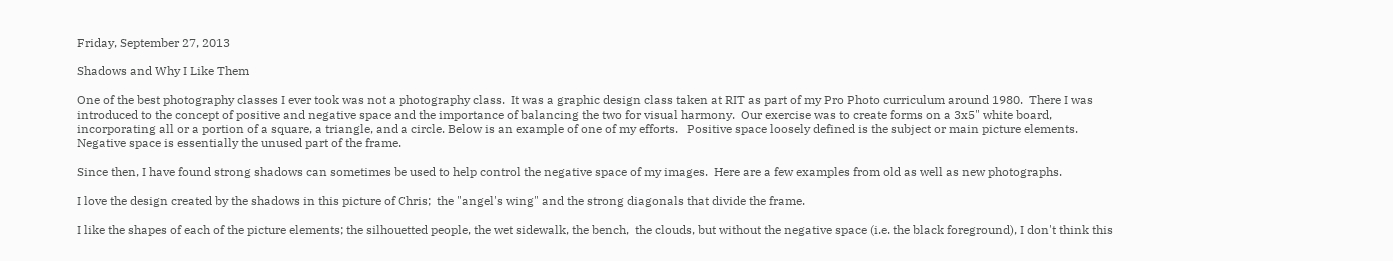Friday, September 27, 2013

Shadows and Why I Like Them

One of the best photography classes I ever took was not a photography class.  It was a graphic design class taken at RIT as part of my Pro Photo curriculum around 1980.  There I was introduced to the concept of positive and negative space and the importance of balancing the two for visual harmony.  Our exercise was to create forms on a 3x5" white board, incorporating all or a portion of a square, a triangle, and a circle. Below is an example of one of my efforts.   Positive space loosely defined is the subject or main picture elements.  Negative space is essentially the unused part of the frame.

Since then, I have found strong shadows can sometimes be used to help control the negative space of my images.  Here are a few examples from old as well as new photographs.

I love the design created by the shadows in this picture of Chris;  the "angel's wing" and the strong diagonals that divide the frame.

I like the shapes of each of the picture elements; the silhouetted people, the wet sidewalk, the bench,  the clouds, but without the negative space (i.e. the black foreground), I don't think this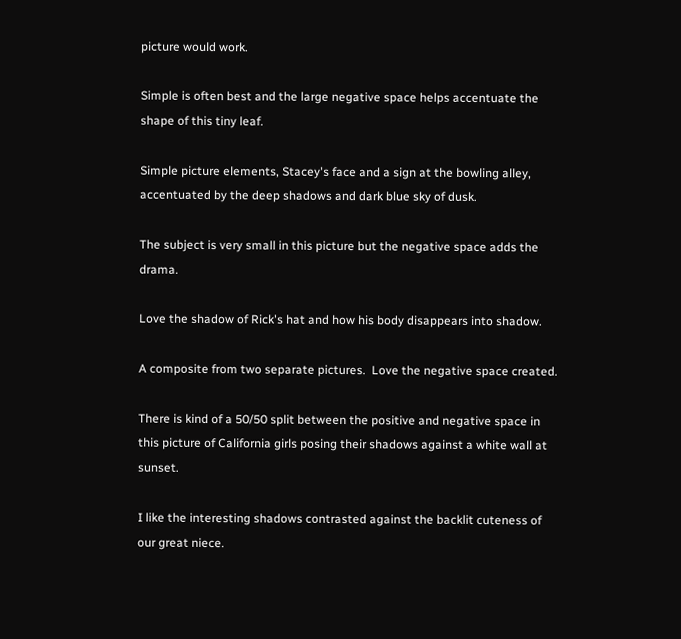picture would work.

Simple is often best and the large negative space helps accentuate the shape of this tiny leaf.

Simple picture elements, Stacey's face and a sign at the bowling alley, accentuated by the deep shadows and dark blue sky of dusk.

The subject is very small in this picture but the negative space adds the drama.

Love the shadow of Rick's hat and how his body disappears into shadow.

A composite from two separate pictures.  Love the negative space created.

There is kind of a 50/50 split between the positive and negative space in this picture of California girls posing their shadows against a white wall at sunset.

I like the interesting shadows contrasted against the backlit cuteness of our great niece.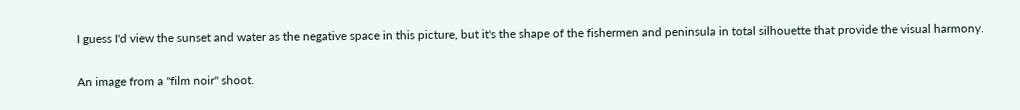I guess I'd view the sunset and water as the negative space in this picture, but it's the shape of the fishermen and peninsula in total silhouette that provide the visual harmony.

An image from a "film noir" shoot.